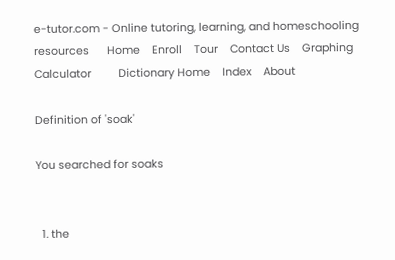e-tutor.com - Online tutoring, learning, and homeschooling resources      Home    Enroll    Tour    Contact Us    Graphing Calculator         Dictionary Home    Index    About

Definition of 'soak'

You searched for soaks


  1. the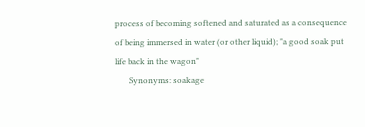process of becoming softened and saturated as a consequence of being immersed in water (or other liquid); "a good soak put life back in the wagon"
       Synonyms: soakage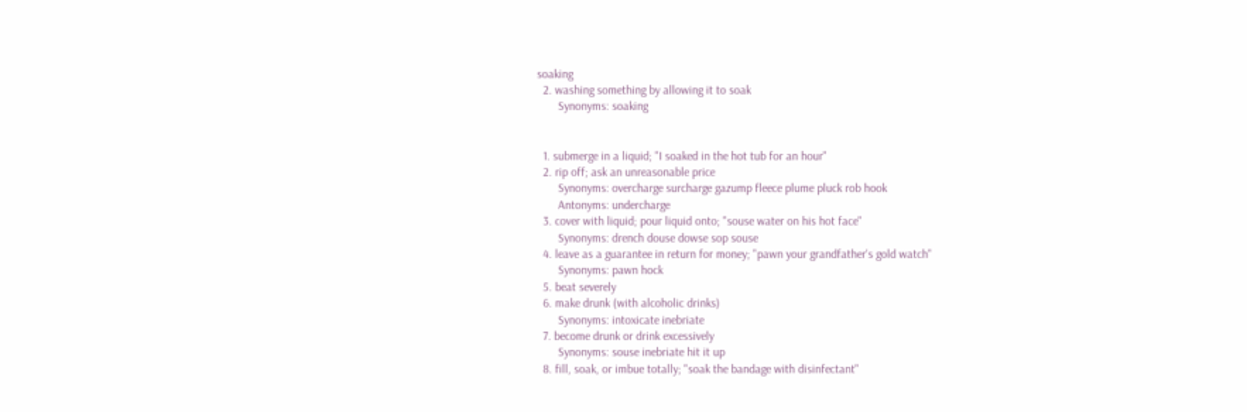soaking
  2. washing something by allowing it to soak
       Synonyms: soaking


  1. submerge in a liquid; "I soaked in the hot tub for an hour"
  2. rip off; ask an unreasonable price
       Synonyms: overcharge surcharge gazump fleece plume pluck rob hook
       Antonyms: undercharge
  3. cover with liquid; pour liquid onto; "souse water on his hot face"
       Synonyms: drench douse dowse sop souse
  4. leave as a guarantee in return for money; "pawn your grandfather's gold watch"
       Synonyms: pawn hock
  5. beat severely
  6. make drunk (with alcoholic drinks)
       Synonyms: intoxicate inebriate
  7. become drunk or drink excessively
       Synonyms: souse inebriate hit it up
  8. fill, soak, or imbue totally; "soak the bandage with disinfectant"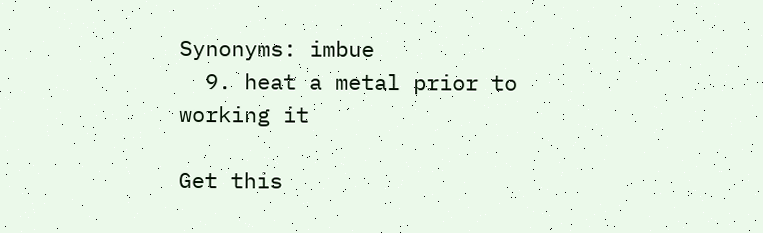Synonyms: imbue
  9. heat a metal prior to working it

Get this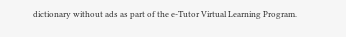dictionary without ads as part of the e-Tutor Virtual Learning Program.